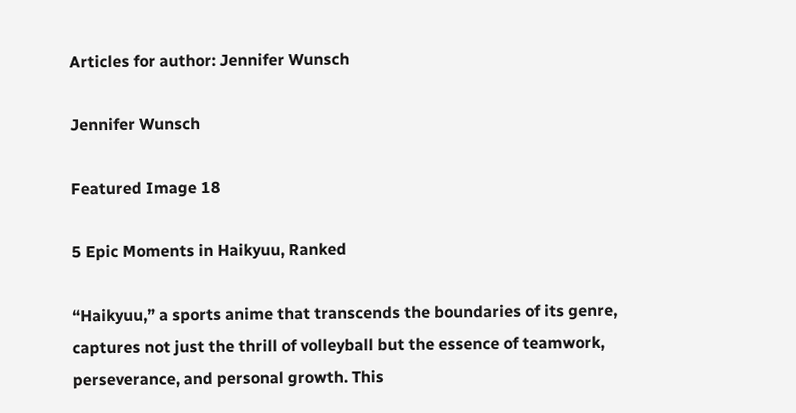Articles for author: Jennifer Wunsch

Jennifer Wunsch

Featured Image 18

5 Epic Moments in Haikyuu, Ranked

“Haikyuu,” a sports anime that transcends the boundaries of its genre, captures not just the thrill of volleyball but the essence of teamwork, perseverance, and personal growth. This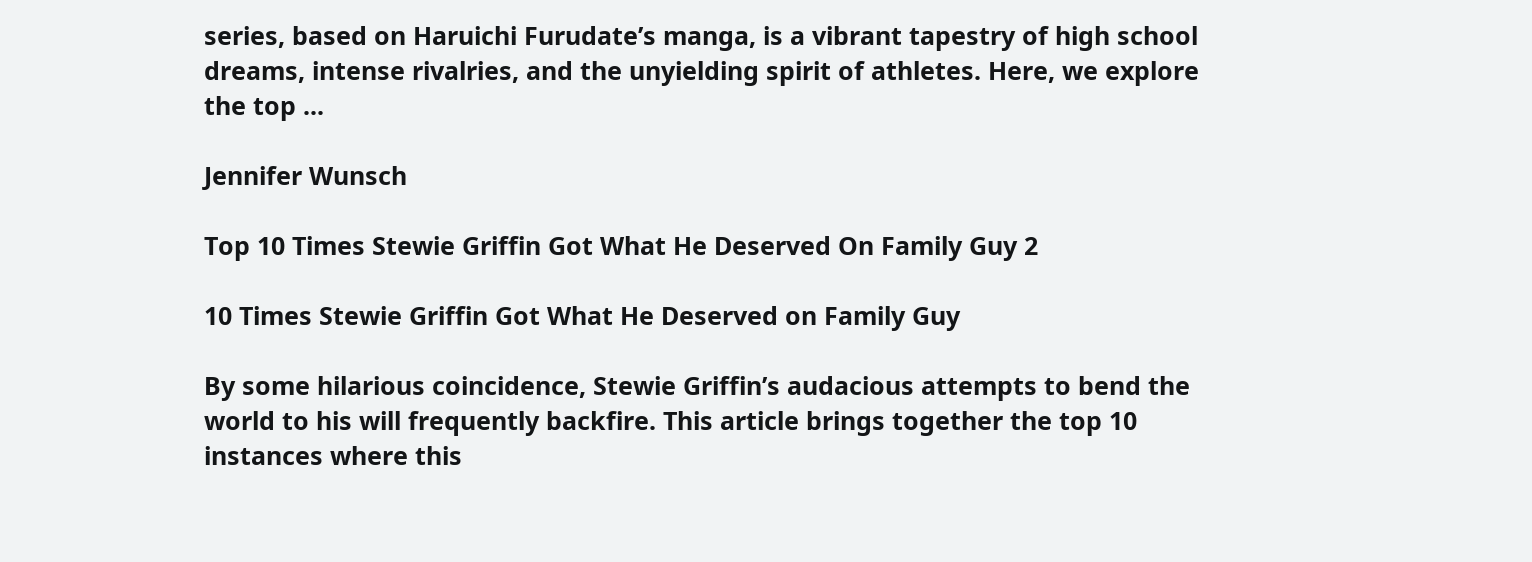series, based on Haruichi Furudate’s manga, is a vibrant tapestry of high school dreams, intense rivalries, and the unyielding spirit of athletes. Here, we explore the top ...

Jennifer Wunsch

Top 10 Times Stewie Griffin Got What He Deserved On Family Guy 2

10 Times Stewie Griffin Got What He Deserved on Family Guy

By some hilarious coincidence, Stewie Griffin’s audacious attempts to bend the world to his will frequently backfire. This article brings together the top 10 instances where this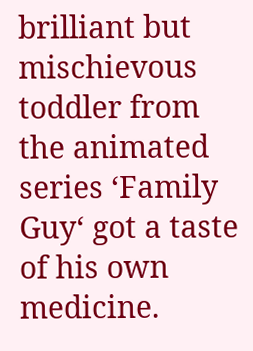brilliant but mischievous toddler from the animated series ‘Family Guy‘ got a taste of his own medicine.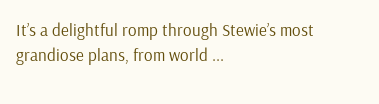It’s a delightful romp through Stewie’s most grandiose plans, from world ...